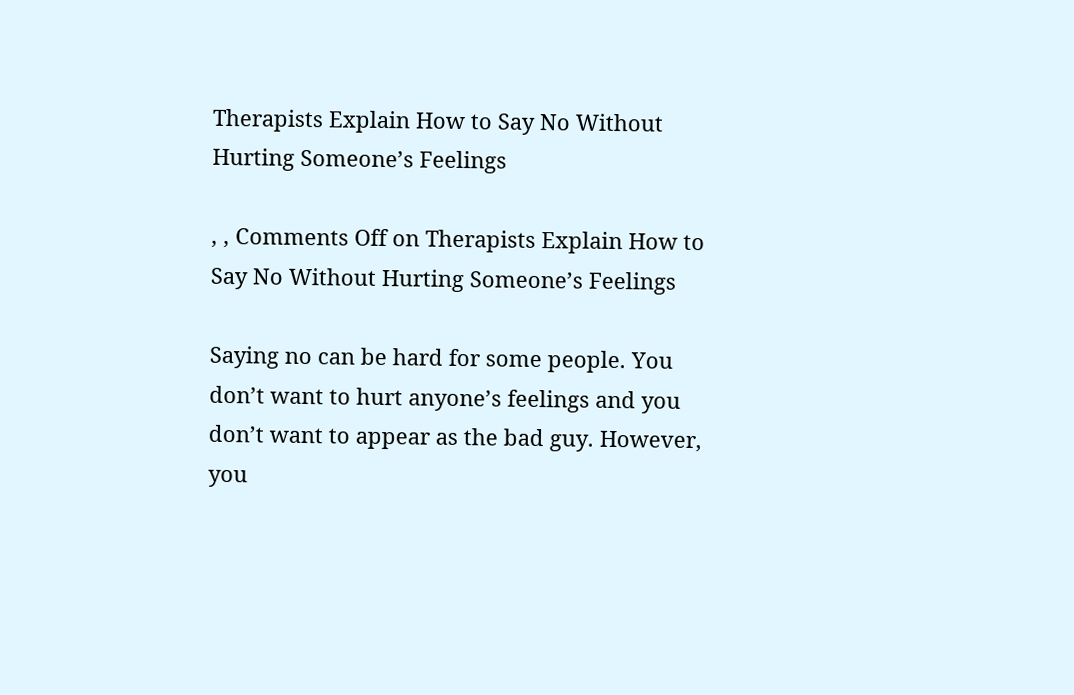Therapists Explain How to Say No Without Hurting Someone’s Feelings

, , Comments Off on Therapists Explain How to Say No Without Hurting Someone’s Feelings

Saying no can be hard for some people. You don’t want to hurt anyone’s feelings and you don’t want to appear as the bad guy. However, you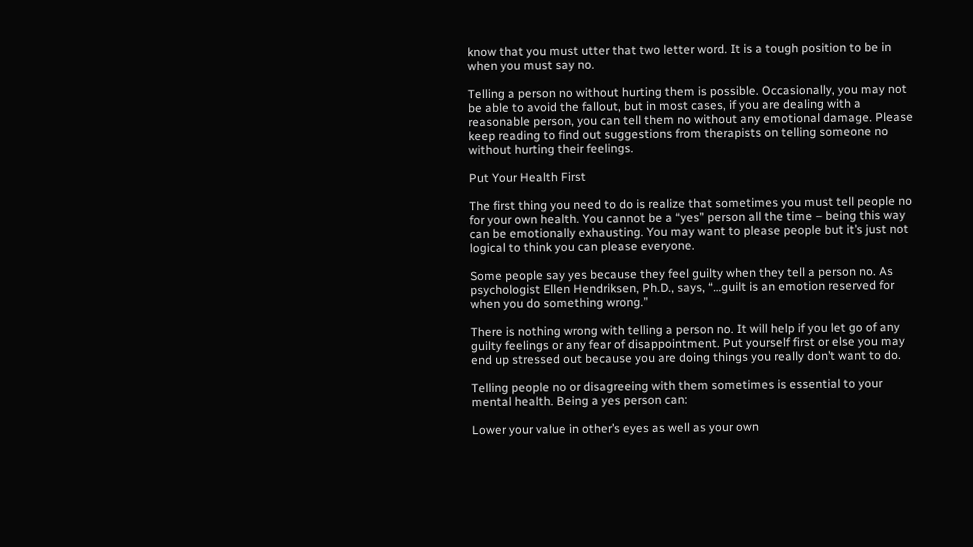know that you must utter that two letter word. It is a tough position to be in when you must say no.

Telling a person no without hurting them is possible. Occasionally, you may not be able to avoid the fallout, but in most cases, if you are dealing with a reasonable person, you can tell them no without any emotional damage. Please keep reading to find out suggestions from therapists on telling someone no without hurting their feelings.

Put Your Health First

The first thing you need to do is realize that sometimes you must tell people no for your own health. You cannot be a “yes” person all the time – being this way can be emotionally exhausting. You may want to please people but it’s just not logical to think you can please everyone.

Some people say yes because they feel guilty when they tell a person no. As psychologist Ellen Hendriksen, Ph.D., says, “…guilt is an emotion reserved for when you do something wrong.”

There is nothing wrong with telling a person no. It will help if you let go of any guilty feelings or any fear of disappointment. Put yourself first or else you may end up stressed out because you are doing things you really don’t want to do.

Telling people no or disagreeing with them sometimes is essential to your mental health. Being a yes person can:

Lower your value in other’s eyes as well as your own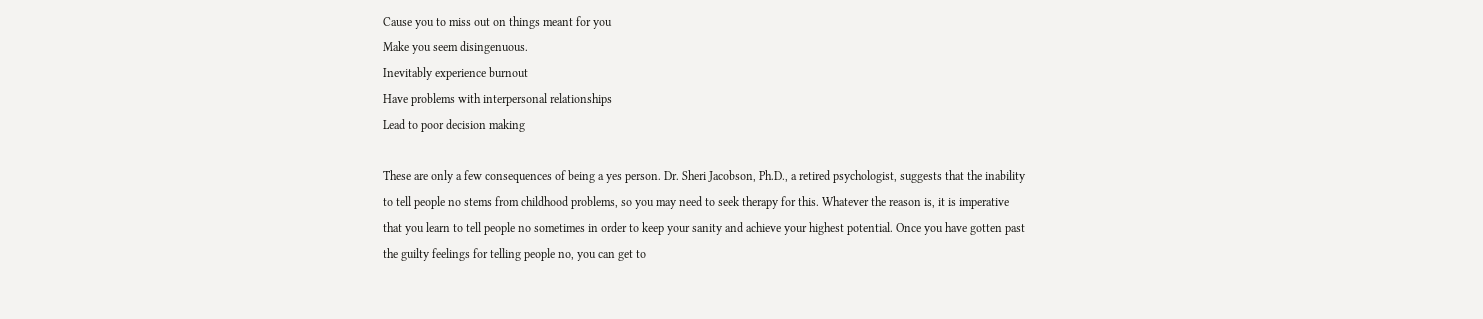Cause you to miss out on things meant for you
Make you seem disingenuous.
Inevitably experience burnout
Have problems with interpersonal relationships
Lead to poor decision making

These are only a few consequences of being a yes person. Dr. Sheri Jacobson, Ph.D., a retired psychologist, suggests that the inability to tell people no stems from childhood problems, so you may need to seek therapy for this. Whatever the reason is, it is imperative that you learn to tell people no sometimes in order to keep your sanity and achieve your highest potential. Once you have gotten past the guilty feelings for telling people no, you can get to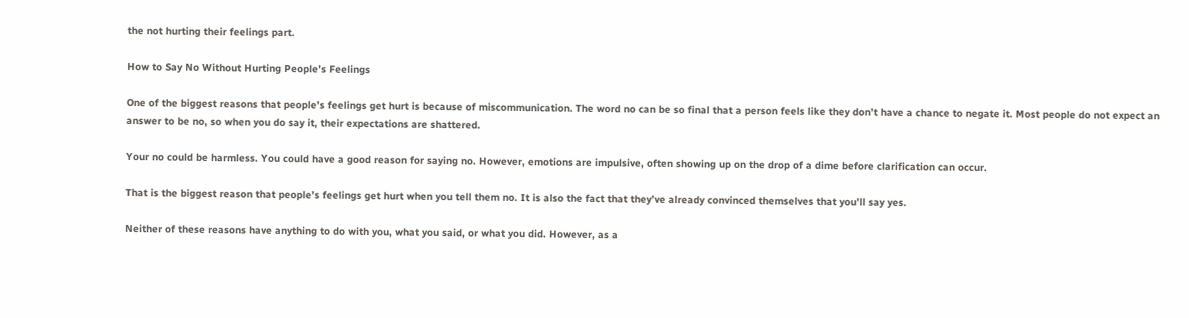the not hurting their feelings part.

How to Say No Without Hurting People’s Feelings

One of the biggest reasons that people’s feelings get hurt is because of miscommunication. The word no can be so final that a person feels like they don’t have a chance to negate it. Most people do not expect an answer to be no, so when you do say it, their expectations are shattered.

Your no could be harmless. You could have a good reason for saying no. However, emotions are impulsive, often showing up on the drop of a dime before clarification can occur.

That is the biggest reason that people’s feelings get hurt when you tell them no. It is also the fact that they’ve already convinced themselves that you’ll say yes.

Neither of these reasons have anything to do with you, what you said, or what you did. However, as a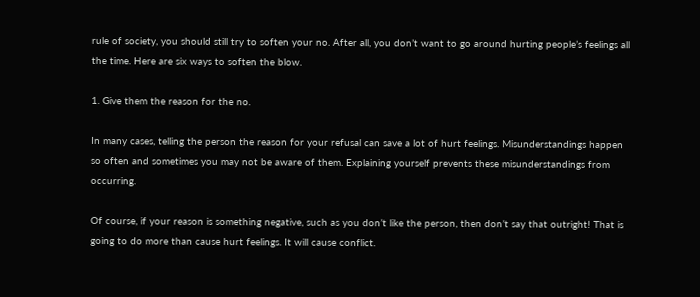rule of society, you should still try to soften your no. After all, you don’t want to go around hurting people’s feelings all the time. Here are six ways to soften the blow.

1. Give them the reason for the no.

In many cases, telling the person the reason for your refusal can save a lot of hurt feelings. Misunderstandings happen so often and sometimes you may not be aware of them. Explaining yourself prevents these misunderstandings from occurring.

Of course, if your reason is something negative, such as you don’t like the person, then don’t say that outright! That is going to do more than cause hurt feelings. It will cause conflict.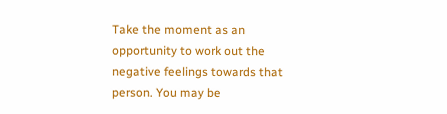Take the moment as an opportunity to work out the negative feelings towards that person. You may be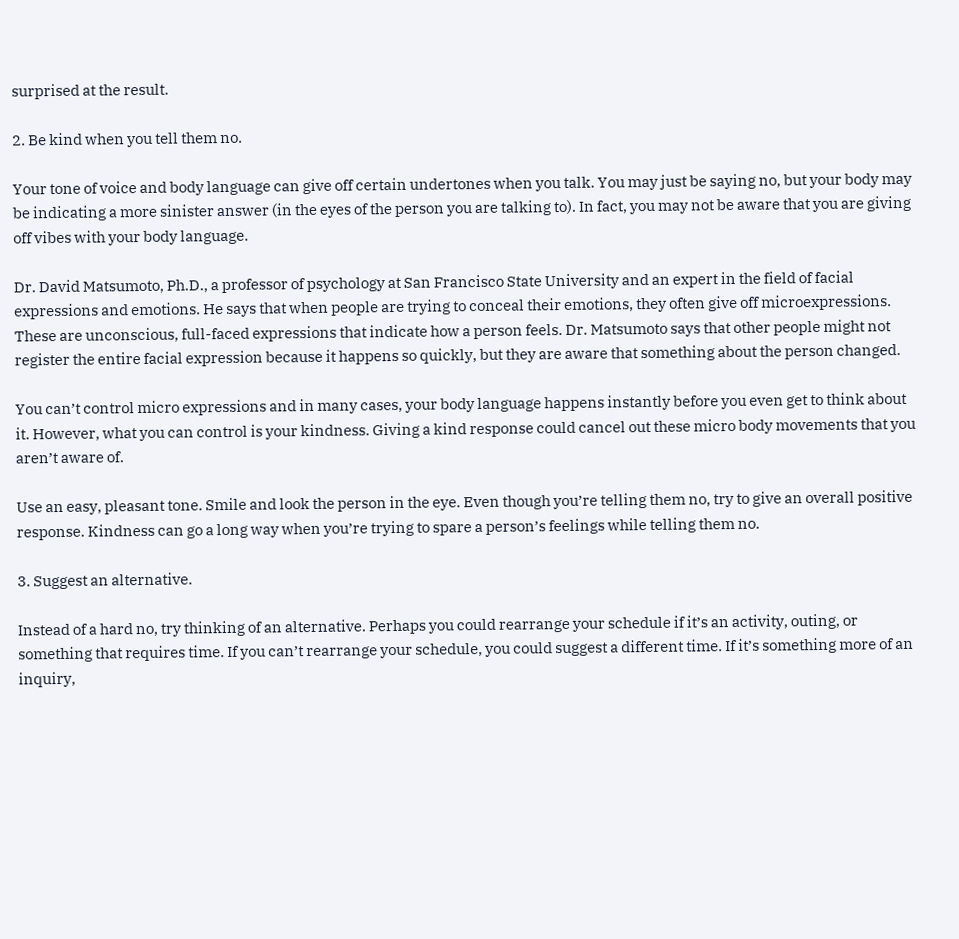surprised at the result.

2. Be kind when you tell them no.

Your tone of voice and body language can give off certain undertones when you talk. You may just be saying no, but your body may be indicating a more sinister answer (in the eyes of the person you are talking to). In fact, you may not be aware that you are giving off vibes with your body language.

Dr. David Matsumoto, Ph.D., a professor of psychology at San Francisco State University and an expert in the field of facial expressions and emotions. He says that when people are trying to conceal their emotions, they often give off microexpressions. These are unconscious, full-faced expressions that indicate how a person feels. Dr. Matsumoto says that other people might not register the entire facial expression because it happens so quickly, but they are aware that something about the person changed.

You can’t control micro expressions and in many cases, your body language happens instantly before you even get to think about it. However, what you can control is your kindness. Giving a kind response could cancel out these micro body movements that you aren’t aware of.

Use an easy, pleasant tone. Smile and look the person in the eye. Even though you’re telling them no, try to give an overall positive response. Kindness can go a long way when you’re trying to spare a person’s feelings while telling them no.

3. Suggest an alternative.

Instead of a hard no, try thinking of an alternative. Perhaps you could rearrange your schedule if it’s an activity, outing, or something that requires time. If you can’t rearrange your schedule, you could suggest a different time. If it’s something more of an inquiry,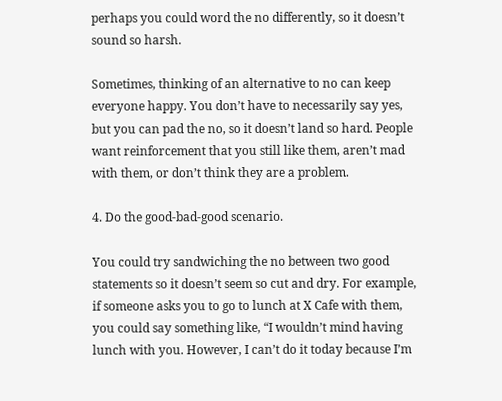perhaps you could word the no differently, so it doesn’t sound so harsh.

Sometimes, thinking of an alternative to no can keep everyone happy. You don’t have to necessarily say yes, but you can pad the no, so it doesn’t land so hard. People want reinforcement that you still like them, aren’t mad with them, or don’t think they are a problem.

4. Do the good-bad-good scenario.

You could try sandwiching the no between two good statements so it doesn’t seem so cut and dry. For example, if someone asks you to go to lunch at X Cafe with them, you could say something like, “I wouldn’t mind having lunch with you. However, I can’t do it today because I’m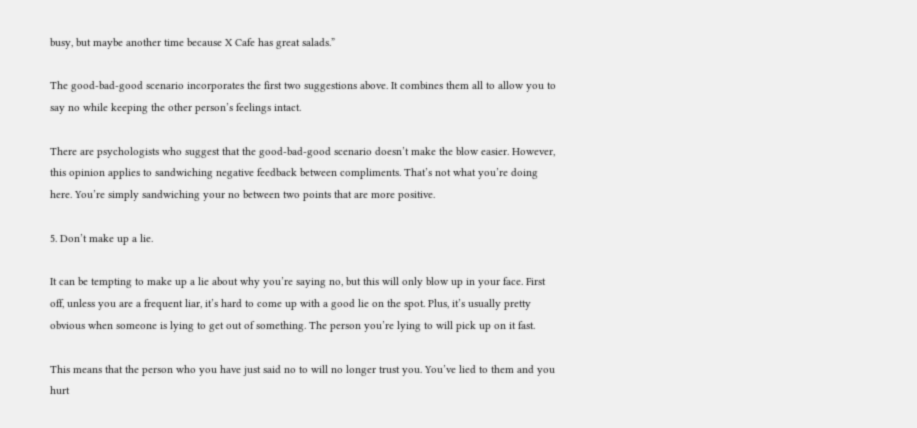busy, but maybe another time because X Cafe has great salads.”

The good-bad-good scenario incorporates the first two suggestions above. It combines them all to allow you to say no while keeping the other person’s feelings intact.

There are psychologists who suggest that the good-bad-good scenario doesn’t make the blow easier. However, this opinion applies to sandwiching negative feedback between compliments. That’s not what you’re doing here. You’re simply sandwiching your no between two points that are more positive.

5. Don’t make up a lie.

It can be tempting to make up a lie about why you’re saying no, but this will only blow up in your face. First off, unless you are a frequent liar, it’s hard to come up with a good lie on the spot. Plus, it’s usually pretty obvious when someone is lying to get out of something. The person you’re lying to will pick up on it fast.

This means that the person who you have just said no to will no longer trust you. You’ve lied to them and you hurt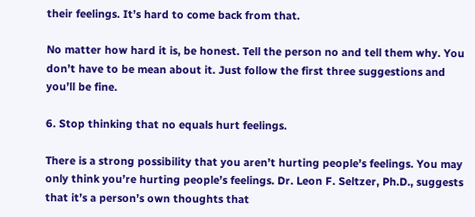their feelings. It’s hard to come back from that.

No matter how hard it is, be honest. Tell the person no and tell them why. You don’t have to be mean about it. Just follow the first three suggestions and you’ll be fine.

6. Stop thinking that no equals hurt feelings.

There is a strong possibility that you aren’t hurting people’s feelings. You may only think you’re hurting people’s feelings. Dr. Leon F. Seltzer, Ph.D., suggests that it’s a person’s own thoughts that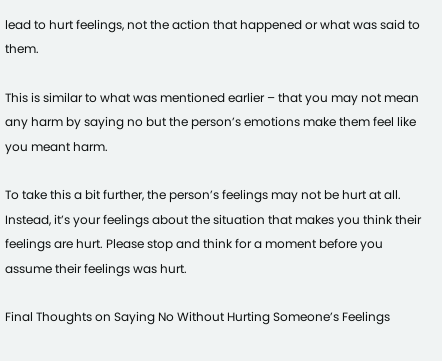lead to hurt feelings, not the action that happened or what was said to them.

This is similar to what was mentioned earlier – that you may not mean any harm by saying no but the person’s emotions make them feel like you meant harm.

To take this a bit further, the person’s feelings may not be hurt at all. Instead, it’s your feelings about the situation that makes you think their feelings are hurt. Please stop and think for a moment before you assume their feelings was hurt.

Final Thoughts on Saying No Without Hurting Someone’s Feelings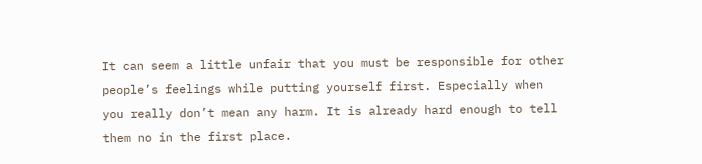It can seem a little unfair that you must be responsible for other people’s feelings while putting yourself first. Especially when you really don’t mean any harm. It is already hard enough to tell them no in the first place.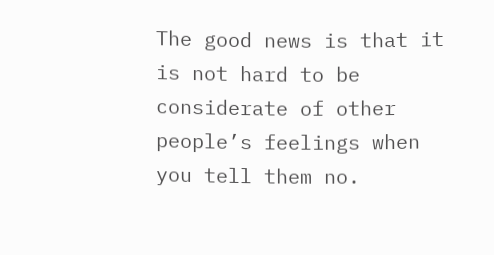The good news is that it is not hard to be considerate of other people’s feelings when you tell them no.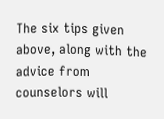The six tips given above, along with the advice from counselors will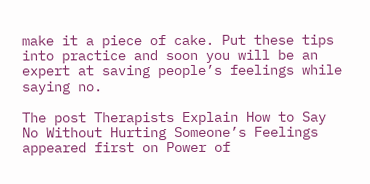make it a piece of cake. Put these tips into practice and soon you will be an expert at saving people’s feelings while saying no.

The post Therapists Explain How to Say No Without Hurting Someone’s Feelings appeared first on Power of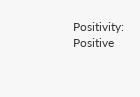Positivity: Positive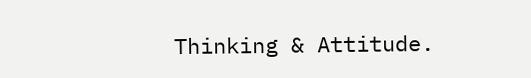Thinking & Attitude.